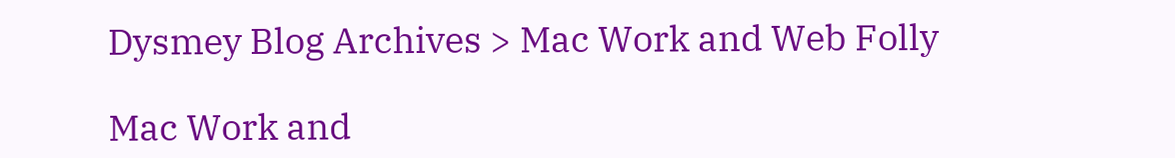Dysmey Blog Archives > Mac Work and Web Folly

Mac Work and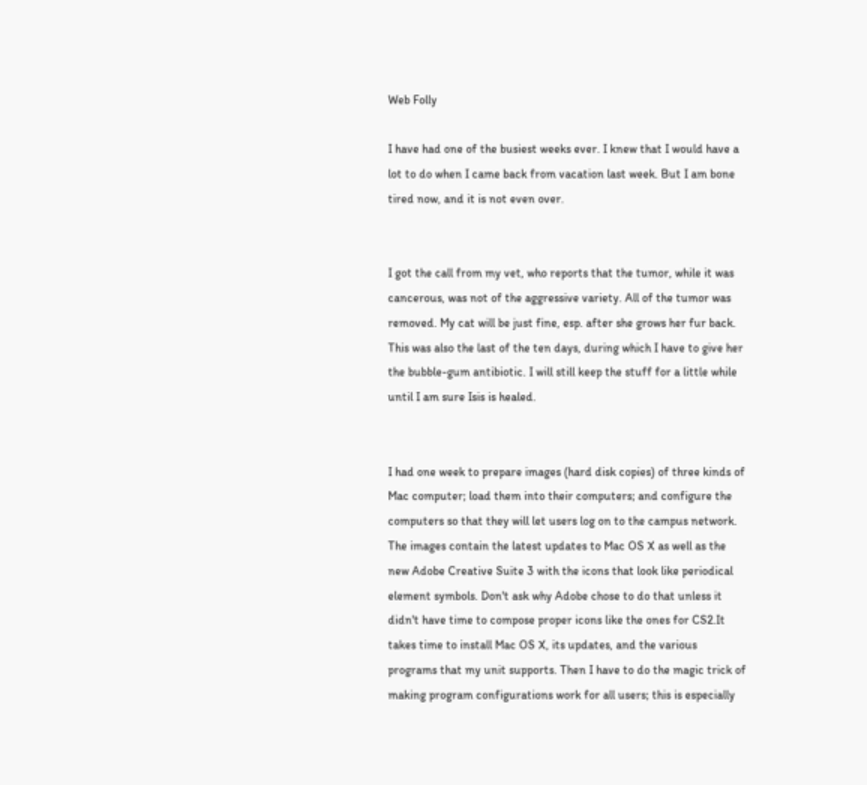Web Folly

I have had one of the busiest weeks ever. I knew that I would have a lot to do when I came back from vacation last week. But I am bone tired now, and it is not even over.


I got the call from my vet, who reports that the tumor, while it was cancerous, was not of the aggressive variety. All of the tumor was removed. My cat will be just fine, esp. after she grows her fur back. This was also the last of the ten days, during which I have to give her the bubble-gum antibiotic. I will still keep the stuff for a little while until I am sure Isis is healed.


I had one week to prepare images (hard disk copies) of three kinds of Mac computer; load them into their computers; and configure the computers so that they will let users log on to the campus network. The images contain the latest updates to Mac OS X as well as the new Adobe Creative Suite 3 with the icons that look like periodical element symbols. Don't ask why Adobe chose to do that unless it didn't have time to compose proper icons like the ones for CS2.It takes time to install Mac OS X, its updates, and the various programs that my unit supports. Then I have to do the magic trick of making program configurations work for all users; this is especially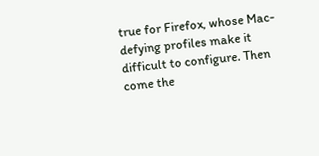true for Firefox, whose Mac-defying profiles make it difficult to configure. Then come the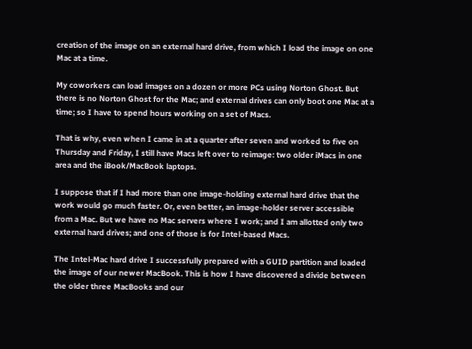creation of the image on an external hard drive, from which I load the image on one Mac at a time.

My coworkers can load images on a dozen or more PCs using Norton Ghost. But there is no Norton Ghost for the Mac; and external drives can only boot one Mac at a time; so I have to spend hours working on a set of Macs.

That is why, even when I came in at a quarter after seven and worked to five on Thursday and Friday, I still have Macs left over to reimage: two older iMacs in one area and the iBook/MacBook laptops.

I suppose that if I had more than one image-holding external hard drive that the work would go much faster. Or, even better, an image-holder server accessible from a Mac. But we have no Mac servers where I work; and I am allotted only two external hard drives; and one of those is for Intel-based Macs.

The Intel-Mac hard drive I successfully prepared with a GUID partition and loaded the image of our newer MacBook. This is how I have discovered a divide between the older three MacBooks and our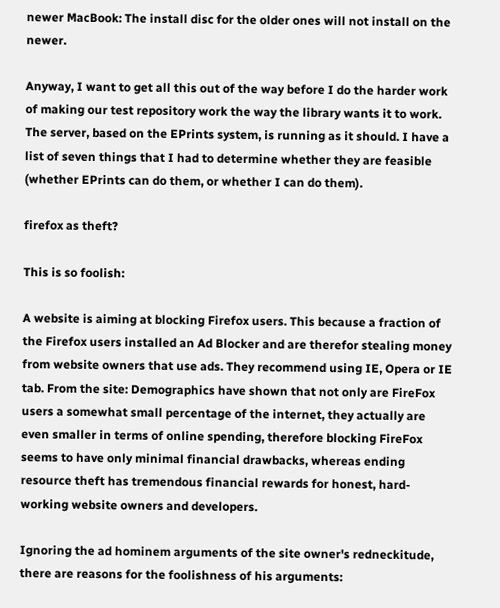newer MacBook: The install disc for the older ones will not install on the newer.

Anyway, I want to get all this out of the way before I do the harder work of making our test repository work the way the library wants it to work. The server, based on the EPrints system, is running as it should. I have a list of seven things that I had to determine whether they are feasible (whether EPrints can do them, or whether I can do them).

firefox as theft?

This is so foolish:

A website is aiming at blocking Firefox users. This because a fraction of the Firefox users installed an Ad Blocker and are therefor stealing money from website owners that use ads. They recommend using IE, Opera or IE tab. From the site: Demographics have shown that not only are FireFox users a somewhat small percentage of the internet, they actually are even smaller in terms of online spending, therefore blocking FireFox seems to have only minimal financial drawbacks, whereas ending resource theft has tremendous financial rewards for honest, hard-working website owners and developers.

Ignoring the ad hominem arguments of the site owner's redneckitude, there are reasons for the foolishness of his arguments: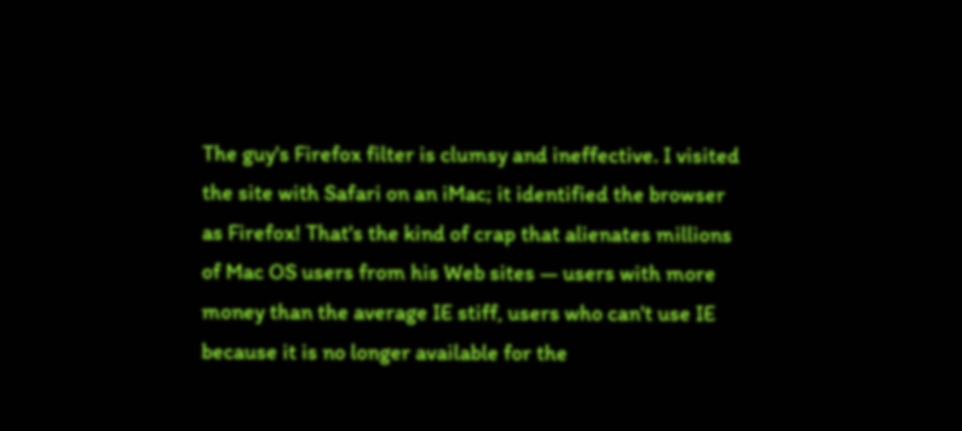The guy's Firefox filter is clumsy and ineffective. I visited the site with Safari on an iMac; it identified the browser as Firefox! That's the kind of crap that alienates millions of Mac OS users from his Web sites — users with more money than the average IE stiff, users who can't use IE because it is no longer available for the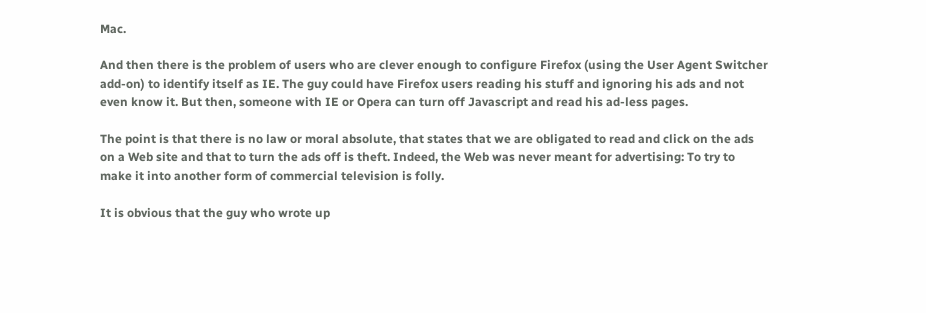Mac.

And then there is the problem of users who are clever enough to configure Firefox (using the User Agent Switcher add-on) to identify itself as IE. The guy could have Firefox users reading his stuff and ignoring his ads and not even know it. But then, someone with IE or Opera can turn off Javascript and read his ad-less pages.

The point is that there is no law or moral absolute, that states that we are obligated to read and click on the ads on a Web site and that to turn the ads off is theft. Indeed, the Web was never meant for advertising: To try to make it into another form of commercial television is folly.

It is obvious that the guy who wrote up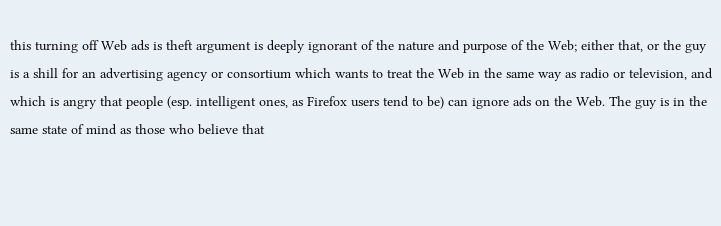this turning off Web ads is theft argument is deeply ignorant of the nature and purpose of the Web; either that, or the guy is a shill for an advertising agency or consortium which wants to treat the Web in the same way as radio or television, and which is angry that people (esp. intelligent ones, as Firefox users tend to be) can ignore ads on the Web. The guy is in the same state of mind as those who believe that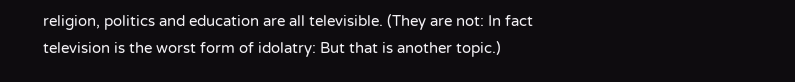religion, politics and education are all televisible. (They are not: In fact television is the worst form of idolatry: But that is another topic.)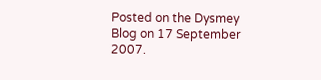Posted on the Dysmey Blog on 17 September 2007.